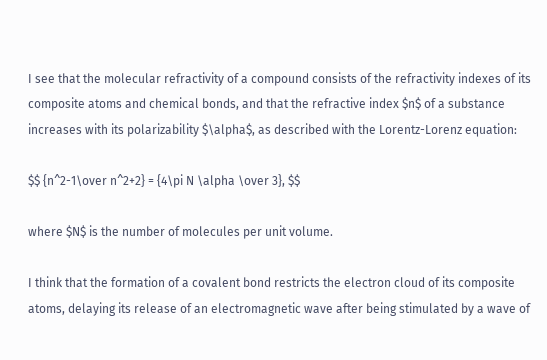I see that the molecular refractivity of a compound consists of the refractivity indexes of its composite atoms and chemical bonds, and that the refractive index $n$ of a substance increases with its polarizability $\alpha$, as described with the Lorentz-Lorenz equation:

$$ {n^2-1\over n^2+2} = {4\pi N \alpha \over 3}, $$

where $N$ is the number of molecules per unit volume.

I think that the formation of a covalent bond restricts the electron cloud of its composite atoms, delaying its release of an electromagnetic wave after being stimulated by a wave of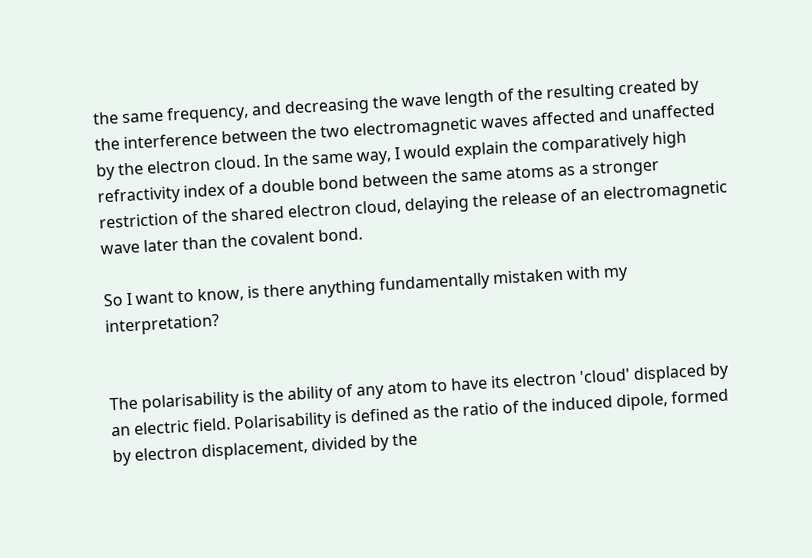the same frequency, and decreasing the wave length of the resulting created by the interference between the two electromagnetic waves affected and unaffected by the electron cloud. In the same way, I would explain the comparatively high refractivity index of a double bond between the same atoms as a stronger restriction of the shared electron cloud, delaying the release of an electromagnetic wave later than the covalent bond.

So I want to know, is there anything fundamentally mistaken with my interpretation?


The polarisability is the ability of any atom to have its electron 'cloud' displaced by an electric field. Polarisability is defined as the ratio of the induced dipole, formed by electron displacement, divided by the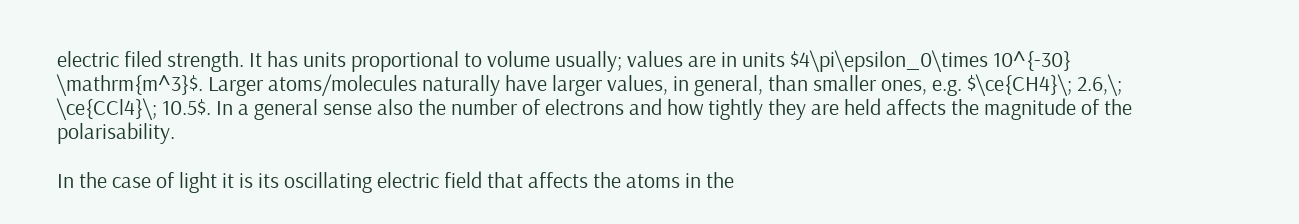electric filed strength. It has units proportional to volume usually; values are in units $4\pi\epsilon_0\times 10^{-30} \mathrm{m^3}$. Larger atoms/molecules naturally have larger values, in general, than smaller ones, e.g. $\ce{CH4}\; 2.6,\; \ce{CCl4}\; 10.5$. In a general sense also the number of electrons and how tightly they are held affects the magnitude of the polarisability.

In the case of light it is its oscillating electric field that affects the atoms in the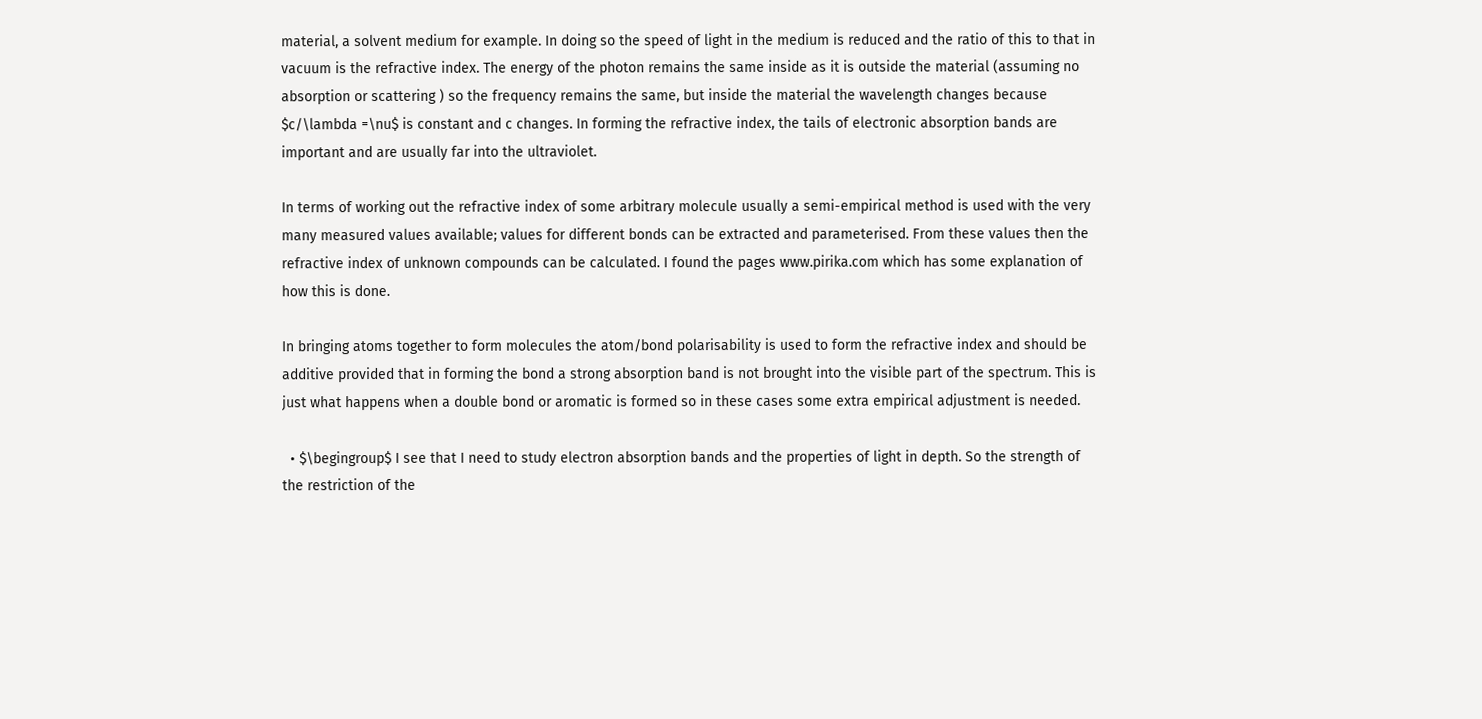material, a solvent medium for example. In doing so the speed of light in the medium is reduced and the ratio of this to that in vacuum is the refractive index. The energy of the photon remains the same inside as it is outside the material (assuming no absorption or scattering ) so the frequency remains the same, but inside the material the wavelength changes because $c/\lambda =\nu$ is constant and c changes. In forming the refractive index, the tails of electronic absorption bands are important and are usually far into the ultraviolet.

In terms of working out the refractive index of some arbitrary molecule usually a semi-empirical method is used with the very many measured values available; values for different bonds can be extracted and parameterised. From these values then the refractive index of unknown compounds can be calculated. I found the pages www.pirika.com which has some explanation of how this is done.

In bringing atoms together to form molecules the atom/bond polarisability is used to form the refractive index and should be additive provided that in forming the bond a strong absorption band is not brought into the visible part of the spectrum. This is just what happens when a double bond or aromatic is formed so in these cases some extra empirical adjustment is needed.

  • $\begingroup$ I see that I need to study electron absorption bands and the properties of light in depth. So the strength of the restriction of the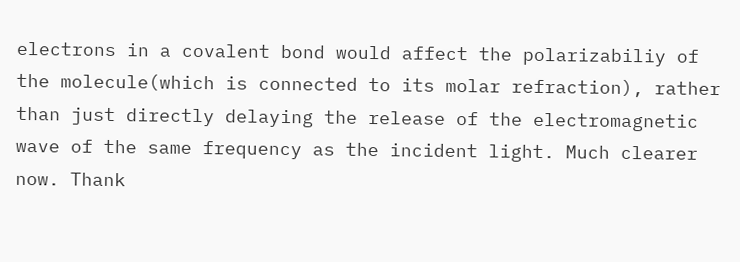electrons in a covalent bond would affect the polarizabiliy of the molecule(which is connected to its molar refraction), rather than just directly delaying the release of the electromagnetic wave of the same frequency as the incident light. Much clearer now. Thank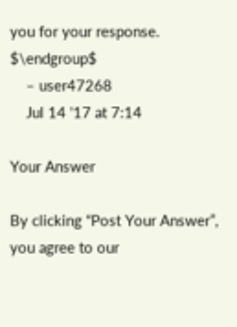you for your response. $\endgroup$
    – user47268
    Jul 14 '17 at 7:14

Your Answer

By clicking “Post Your Answer”, you agree to our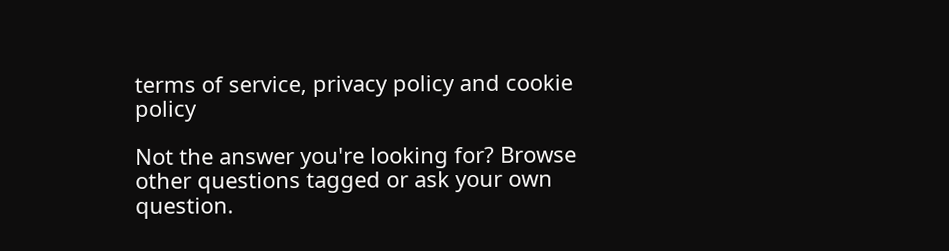terms of service, privacy policy and cookie policy

Not the answer you're looking for? Browse other questions tagged or ask your own question.